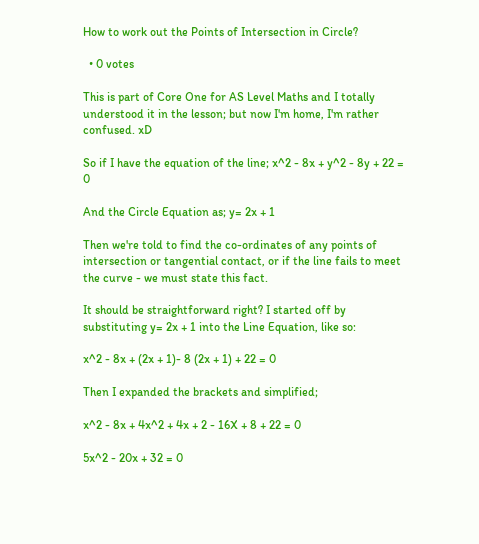How to work out the Points of Intersection in Circle?

  • 0 votes

This is part of Core One for AS Level Maths and I totally understood it in the lesson; but now I'm home, I'm rather confused. xD

So if I have the equation of the line; x^2 - 8x + y^2 - 8y + 22 = 0

And the Circle Equation as; y= 2x + 1

Then we're told to find the co-ordinates of any points of intersection or tangential contact, or if the line fails to meet the curve - we must state this fact.

It should be straightforward right? I started off by substituting y= 2x + 1 into the Line Equation, like so:

x^2 - 8x + (2x + 1)- 8 (2x + 1) + 22 = 0

Then I expanded the brackets and simplified;

x^2 - 8x + 4x^2 + 4x + 2 - 16X + 8 + 22 = 0

5x^2 - 20x + 32 = 0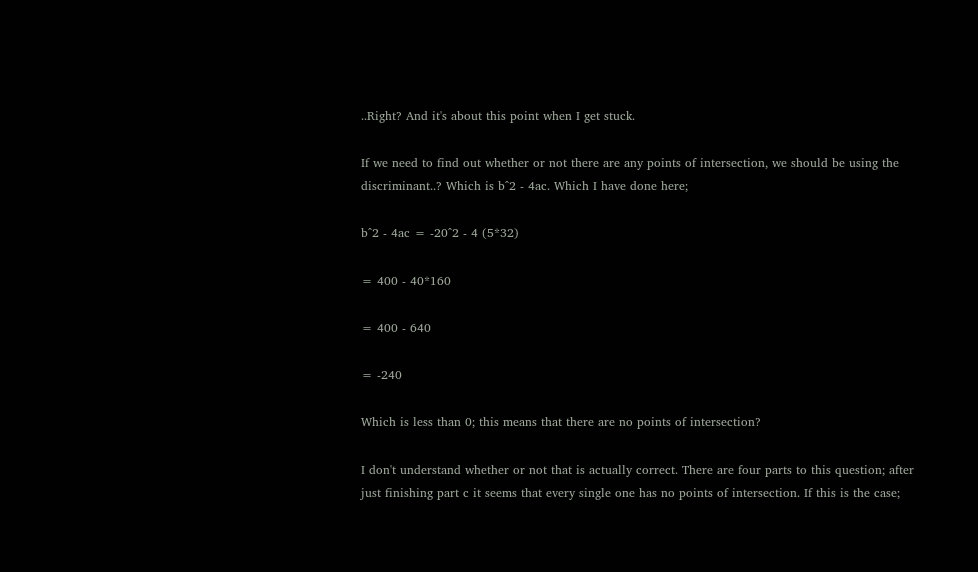..Right? And it's about this point when I get stuck.

If we need to find out whether or not there are any points of intersection, we should be using the discriminant..? Which is b^2 - 4ac. Which I have done here;

b^2 - 4ac = -20^2 - 4 (5*32)

= 400 - 40*160

= 400 - 640

= -240

Which is less than 0; this means that there are no points of intersection?

I don't understand whether or not that is actually correct. There are four parts to this question; after just finishing part c it seems that every single one has no points of intersection. If this is the case;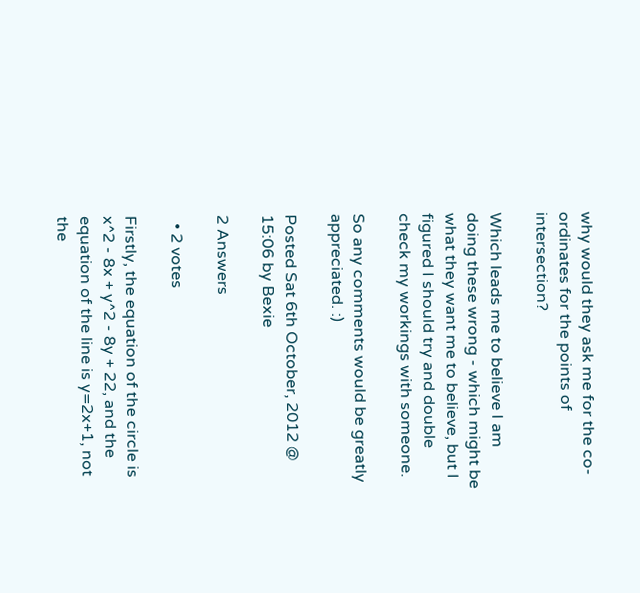why would they ask me for the co-ordinates for the points of intersection?

Which leads me to believe I am doing these wrong - which might be what they want me to believe, but I figured I should try and double check my workings with someone.

So any comments would be greatly appreciated. :)

Posted Sat 6th October, 2012 @ 15:06 by Bexie

2 Answers

  • 2 votes

Firstly, the equation of the circle is x^2 - 8x + y^2 - 8y + 22, and the equation of the line is y=2x+1, not the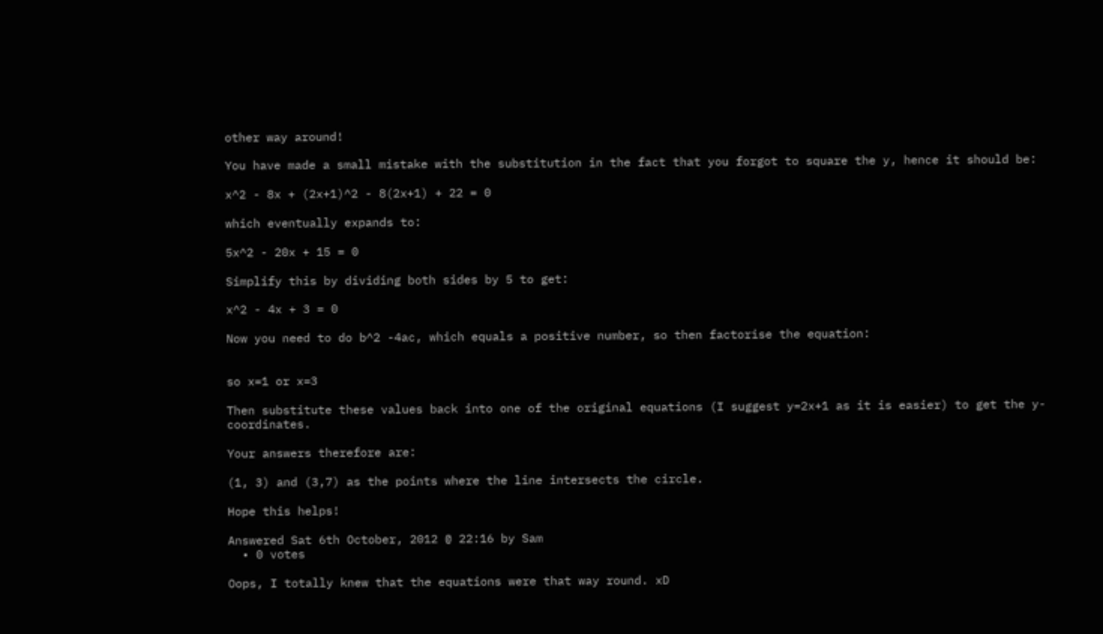other way around!

You have made a small mistake with the substitution in the fact that you forgot to square the y, hence it should be:

x^2 - 8x + (2x+1)^2 - 8(2x+1) + 22 = 0

which eventually expands to:

5x^2 - 20x + 15 = 0

Simplify this by dividing both sides by 5 to get:

x^2 - 4x + 3 = 0

Now you need to do b^2 -4ac, which equals a positive number, so then factorise the equation:


so x=1 or x=3

Then substitute these values back into one of the original equations (I suggest y=2x+1 as it is easier) to get the y-coordinates.

Your answers therefore are:

(1, 3) and (3,7) as the points where the line intersects the circle.

Hope this helps!

Answered Sat 6th October, 2012 @ 22:16 by Sam
  • 0 votes

Oops, I totally knew that the equations were that way round. xD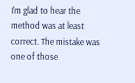I'm glad to hear the method was at least correct. The mistake was one of those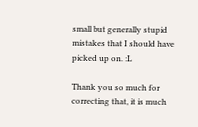small but generally stupid mistakes that I should have picked up on. :L

Thank you so much for correcting that, it is much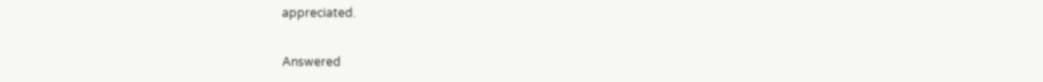appreciated.

Answered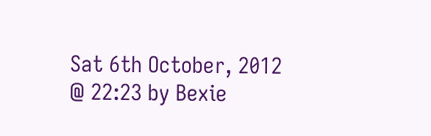Sat 6th October, 2012 @ 22:23 by Bexie